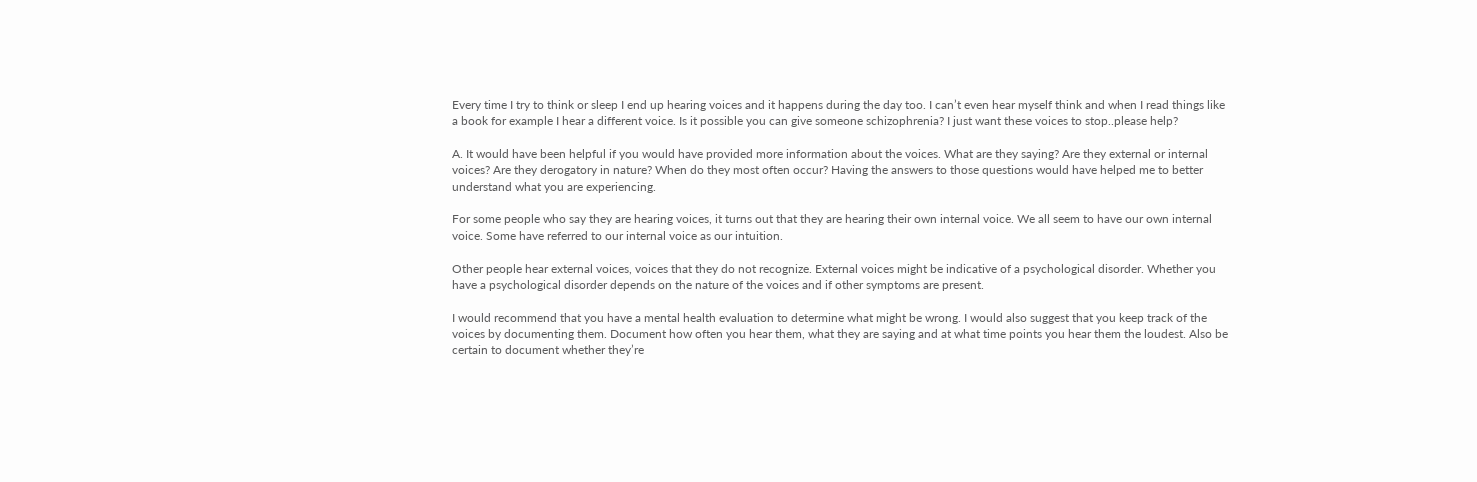Every time I try to think or sleep I end up hearing voices and it happens during the day too. I can’t even hear myself think and when I read things like a book for example I hear a different voice. Is it possible you can give someone schizophrenia? I just want these voices to stop..please help?

A. It would have been helpful if you would have provided more information about the voices. What are they saying? Are they external or internal voices? Are they derogatory in nature? When do they most often occur? Having the answers to those questions would have helped me to better understand what you are experiencing.

For some people who say they are hearing voices, it turns out that they are hearing their own internal voice. We all seem to have our own internal voice. Some have referred to our internal voice as our intuition.

Other people hear external voices, voices that they do not recognize. External voices might be indicative of a psychological disorder. Whether you have a psychological disorder depends on the nature of the voices and if other symptoms are present.

I would recommend that you have a mental health evaluation to determine what might be wrong. I would also suggest that you keep track of the voices by documenting them. Document how often you hear them, what they are saying and at what time points you hear them the loudest. Also be certain to document whether they’re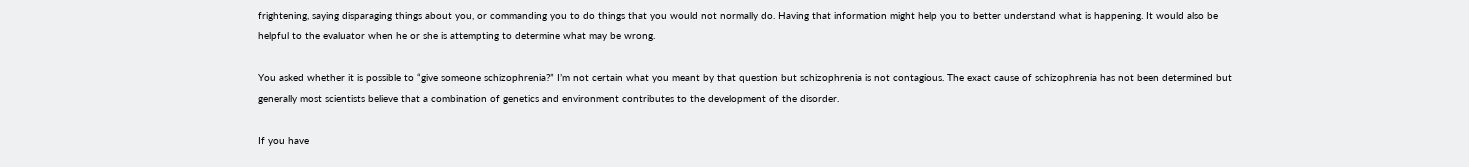frightening, saying disparaging things about you, or commanding you to do things that you would not normally do. Having that information might help you to better understand what is happening. It would also be helpful to the evaluator when he or she is attempting to determine what may be wrong.

You asked whether it is possible to “give someone schizophrenia?” I’m not certain what you meant by that question but schizophrenia is not contagious. The exact cause of schizophrenia has not been determined but generally most scientists believe that a combination of genetics and environment contributes to the development of the disorder.

If you have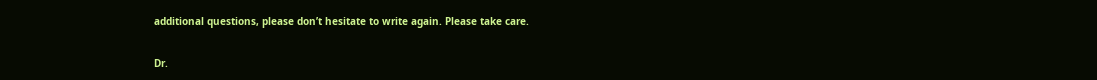additional questions, please don’t hesitate to write again. Please take care.

Dr.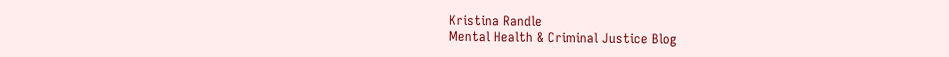Kristina Randle
Mental Health & Criminal Justice Blog